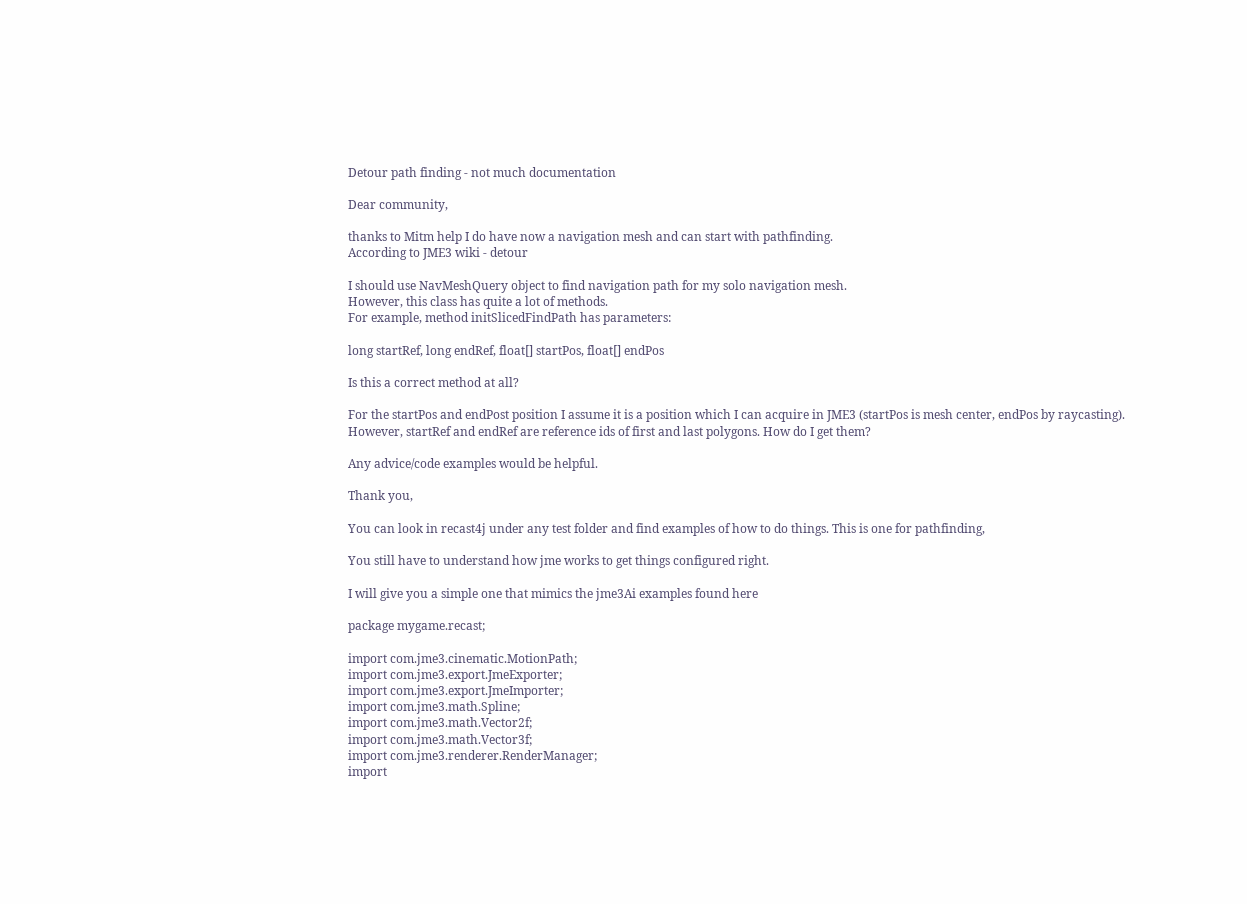Detour path finding - not much documentation

Dear community,

thanks to Mitm help I do have now a navigation mesh and can start with pathfinding.
According to JME3 wiki - detour

I should use NavMeshQuery object to find navigation path for my solo navigation mesh.
However, this class has quite a lot of methods.
For example, method initSlicedFindPath has parameters:

long startRef, long endRef, float[] startPos, float[] endPos

Is this a correct method at all?

For the startPos and endPost position I assume it is a position which I can acquire in JME3 (startPos is mesh center, endPos by raycasting).
However, startRef and endRef are reference ids of first and last polygons. How do I get them?

Any advice/code examples would be helpful.

Thank you,

You can look in recast4j under any test folder and find examples of how to do things. This is one for pathfinding,

You still have to understand how jme works to get things configured right.

I will give you a simple one that mimics the jme3Ai examples found here

package mygame.recast;

import com.jme3.cinematic.MotionPath;
import com.jme3.export.JmeExporter;
import com.jme3.export.JmeImporter;
import com.jme3.math.Spline;
import com.jme3.math.Vector2f;
import com.jme3.math.Vector3f;
import com.jme3.renderer.RenderManager;
import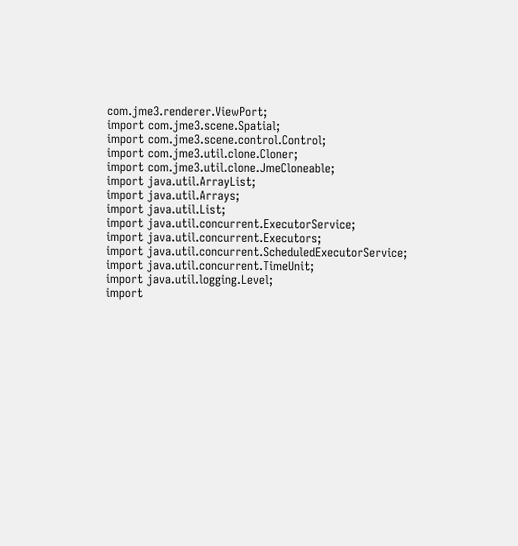com.jme3.renderer.ViewPort;
import com.jme3.scene.Spatial;
import com.jme3.scene.control.Control;
import com.jme3.util.clone.Cloner;
import com.jme3.util.clone.JmeCloneable;
import java.util.ArrayList;
import java.util.Arrays;
import java.util.List;
import java.util.concurrent.ExecutorService;
import java.util.concurrent.Executors;
import java.util.concurrent.ScheduledExecutorService;
import java.util.concurrent.TimeUnit;
import java.util.logging.Level;
import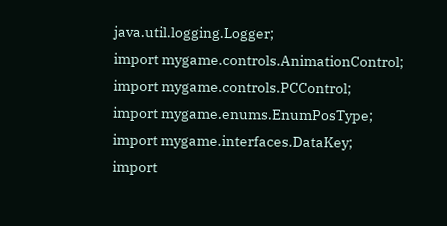java.util.logging.Logger;
import mygame.controls.AnimationControl;
import mygame.controls.PCControl;
import mygame.enums.EnumPosType;
import mygame.interfaces.DataKey;
import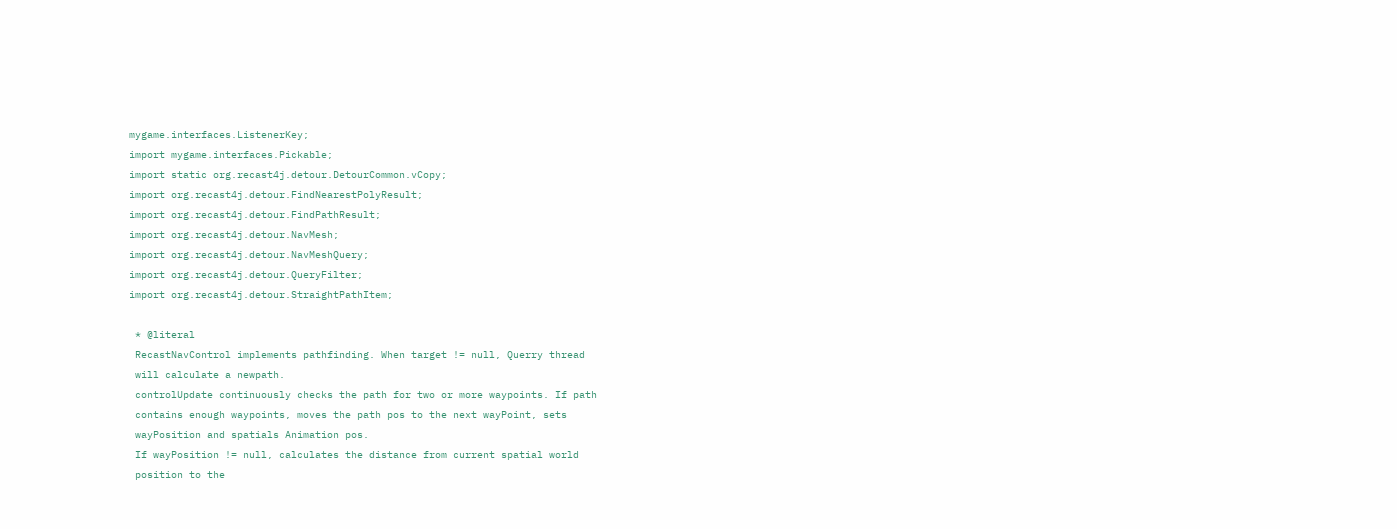mygame.interfaces.ListenerKey;
import mygame.interfaces.Pickable;
import static org.recast4j.detour.DetourCommon.vCopy;
import org.recast4j.detour.FindNearestPolyResult;
import org.recast4j.detour.FindPathResult;
import org.recast4j.detour.NavMesh;
import org.recast4j.detour.NavMeshQuery;
import org.recast4j.detour.QueryFilter;
import org.recast4j.detour.StraightPathItem;

 * @literal
 RecastNavControl implements pathfinding. When target != null, Querry thread
 will calculate a newpath.
 controlUpdate continuously checks the path for two or more waypoints. If path
 contains enough waypoints, moves the path pos to the next wayPoint, sets
 wayPosition and spatials Animation pos.
 If wayPosition != null, calculates the distance from current spatial world
 position to the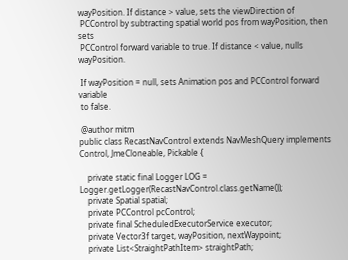wayPosition. If distance > value, sets the viewDirection of
 PCControl by subtracting spatial world pos from wayPosition, then sets
 PCControl forward variable to true. If distance < value, nulls wayPosition.

 If wayPosition = null, sets Animation pos and PCControl forward variable
 to false.

 @author mitm
public class RecastNavControl extends NavMeshQuery implements Control, JmeCloneable, Pickable {

    private static final Logger LOG = Logger.getLogger(RecastNavControl.class.getName());
    private Spatial spatial;
    private PCControl pcControl;
    private final ScheduledExecutorService executor;
    private Vector3f target, wayPosition, nextWaypoint;
    private List<StraightPathItem> straightPath;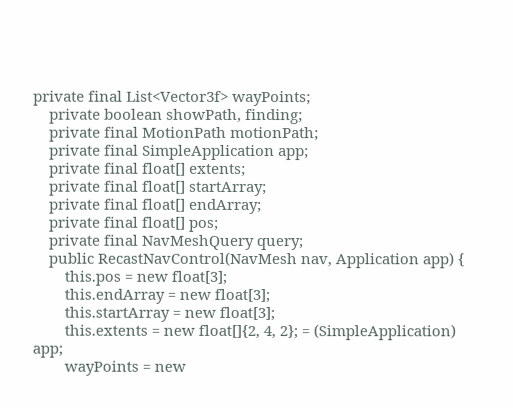private final List<Vector3f> wayPoints;
    private boolean showPath, finding;
    private final MotionPath motionPath;
    private final SimpleApplication app;
    private final float[] extents;
    private final float[] startArray;
    private final float[] endArray;
    private final float[] pos;
    private final NavMeshQuery query;
    public RecastNavControl(NavMesh nav, Application app) {
        this.pos = new float[3];
        this.endArray = new float[3];
        this.startArray = new float[3];
        this.extents = new float[]{2, 4, 2}; = (SimpleApplication) app;
        wayPoints = new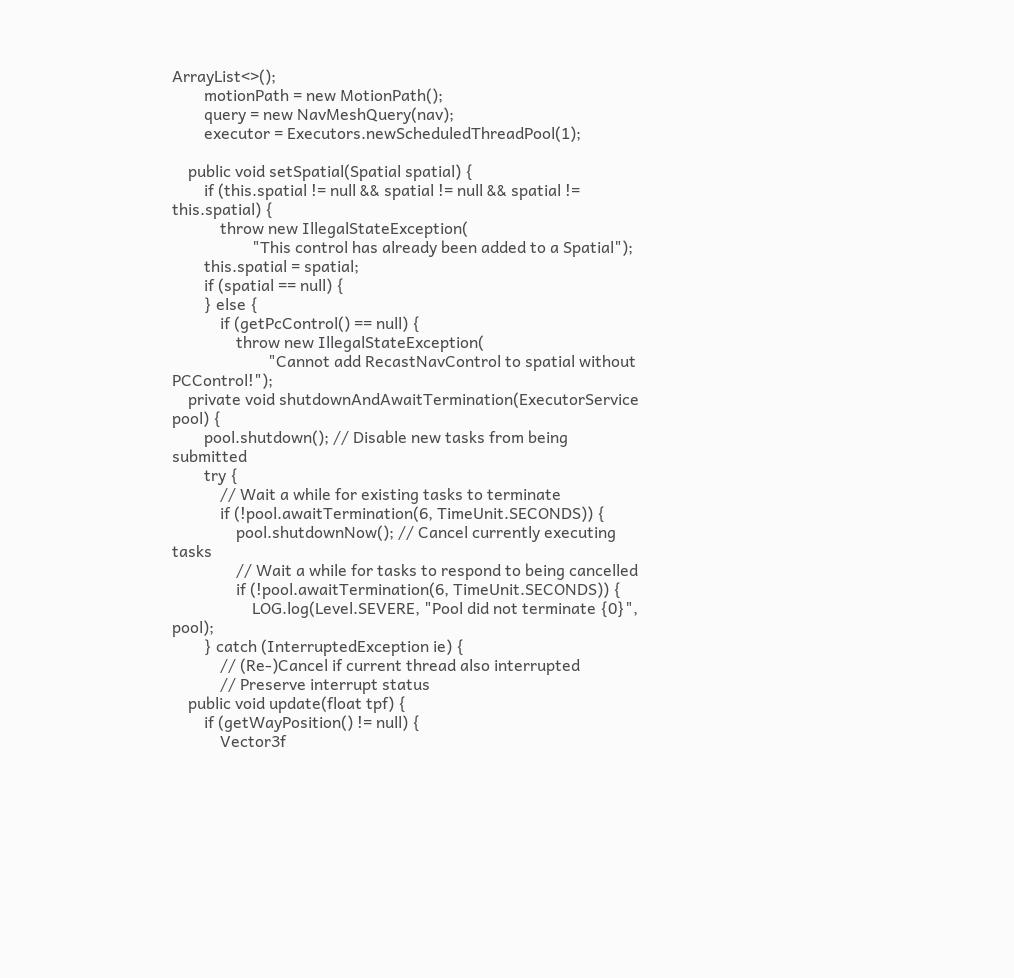ArrayList<>();
        motionPath = new MotionPath();
        query = new NavMeshQuery(nav);
        executor = Executors.newScheduledThreadPool(1);

    public void setSpatial(Spatial spatial) {
        if (this.spatial != null && spatial != null && spatial != this.spatial) {
            throw new IllegalStateException(
                    "This control has already been added to a Spatial");
        this.spatial = spatial;
        if (spatial == null) {
        } else {
            if (getPcControl() == null) {
                throw new IllegalStateException(
                        "Cannot add RecastNavControl to spatial without PCControl!");
    private void shutdownAndAwaitTermination(ExecutorService pool) {
        pool.shutdown(); // Disable new tasks from being submitted
        try {
            // Wait a while for existing tasks to terminate
            if (!pool.awaitTermination(6, TimeUnit.SECONDS)) {
                pool.shutdownNow(); // Cancel currently executing tasks
                // Wait a while for tasks to respond to being cancelled
                if (!pool.awaitTermination(6, TimeUnit.SECONDS)) {
                    LOG.log(Level.SEVERE, "Pool did not terminate {0}", pool);
        } catch (InterruptedException ie) {
            // (Re-)Cancel if current thread also interrupted
            // Preserve interrupt status
    public void update(float tpf) {
        if (getWayPosition() != null) {
            Vector3f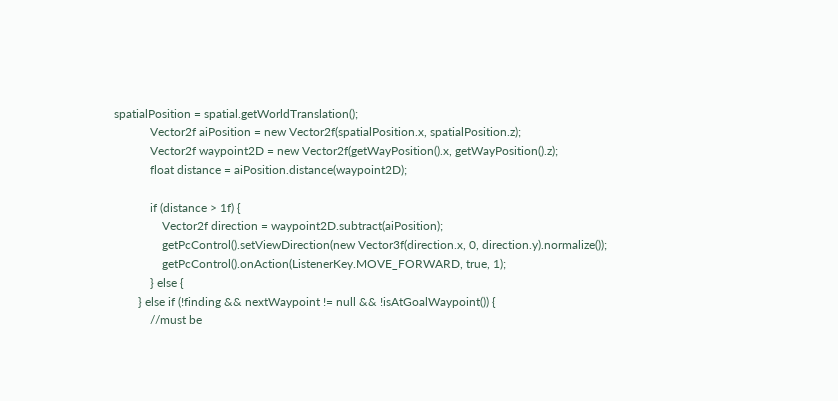spatialPosition = spatial.getWorldTranslation();
            Vector2f aiPosition = new Vector2f(spatialPosition.x, spatialPosition.z);
            Vector2f waypoint2D = new Vector2f(getWayPosition().x, getWayPosition().z);
            float distance = aiPosition.distance(waypoint2D);

            if (distance > 1f) {
                Vector2f direction = waypoint2D.subtract(aiPosition);
                getPcControl().setViewDirection(new Vector3f(direction.x, 0, direction.y).normalize());
                getPcControl().onAction(ListenerKey.MOVE_FORWARD, true, 1);
            } else {
        } else if (!finding && nextWaypoint != null && !isAtGoalWaypoint()) {
            //must be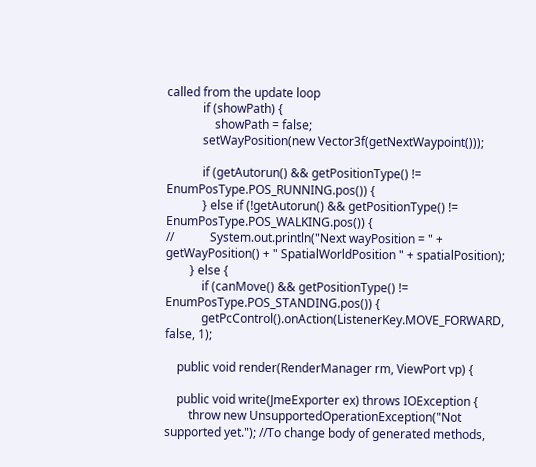called from the update loop
            if (showPath) {
                showPath = false;
            setWayPosition(new Vector3f(getNextWaypoint()));

            if (getAutorun() && getPositionType() != EnumPosType.POS_RUNNING.pos()) {
            } else if (!getAutorun() && getPositionType() != EnumPosType.POS_WALKING.pos()) {
//            System.out.println("Next wayPosition = " + getWayPosition() + " SpatialWorldPosition " + spatialPosition);
        } else {
            if (canMove() && getPositionType() != EnumPosType.POS_STANDING.pos()) {
            getPcControl().onAction(ListenerKey.MOVE_FORWARD, false, 1);

    public void render(RenderManager rm, ViewPort vp) {

    public void write(JmeExporter ex) throws IOException {
        throw new UnsupportedOperationException("Not supported yet."); //To change body of generated methods,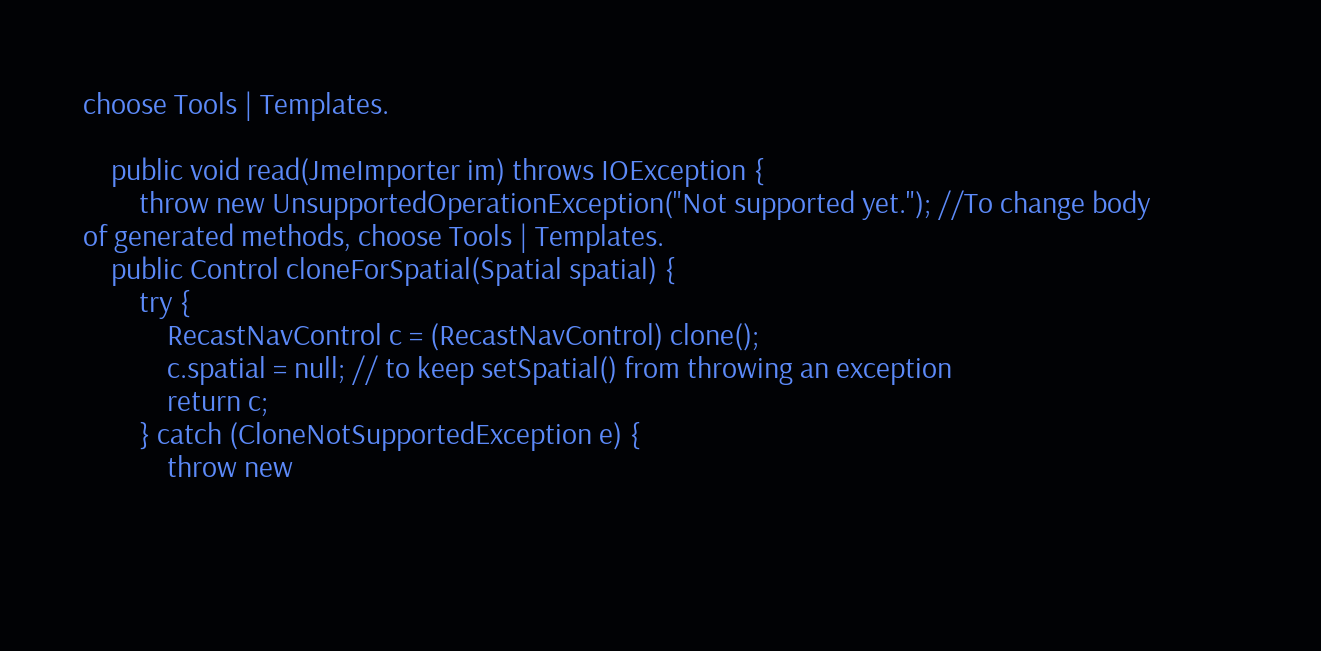choose Tools | Templates.

    public void read(JmeImporter im) throws IOException {
        throw new UnsupportedOperationException("Not supported yet."); //To change body of generated methods, choose Tools | Templates.
    public Control cloneForSpatial(Spatial spatial) {
        try {
            RecastNavControl c = (RecastNavControl) clone();
            c.spatial = null; // to keep setSpatial() from throwing an exception
            return c;
        } catch (CloneNotSupportedException e) {
            throw new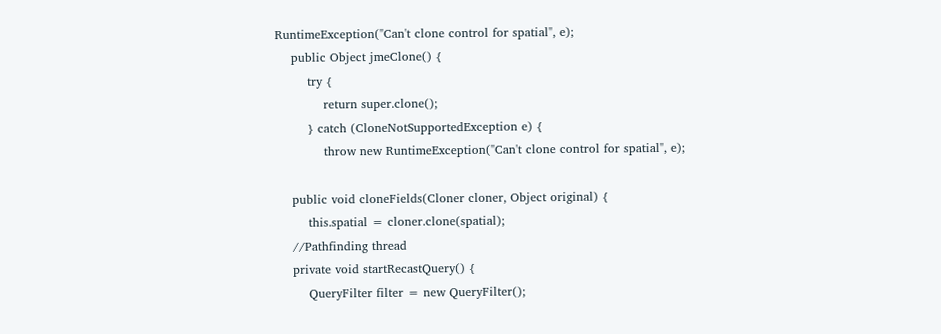RuntimeException("Can't clone control for spatial", e);
    public Object jmeClone() {
        try {
            return super.clone();
        } catch (CloneNotSupportedException e) {
            throw new RuntimeException("Can't clone control for spatial", e);

    public void cloneFields(Cloner cloner, Object original) {
        this.spatial = cloner.clone(spatial);
    //Pathfinding thread
    private void startRecastQuery() {
        QueryFilter filter = new QueryFilter();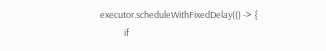executor.scheduleWithFixedDelay(() -> {
            if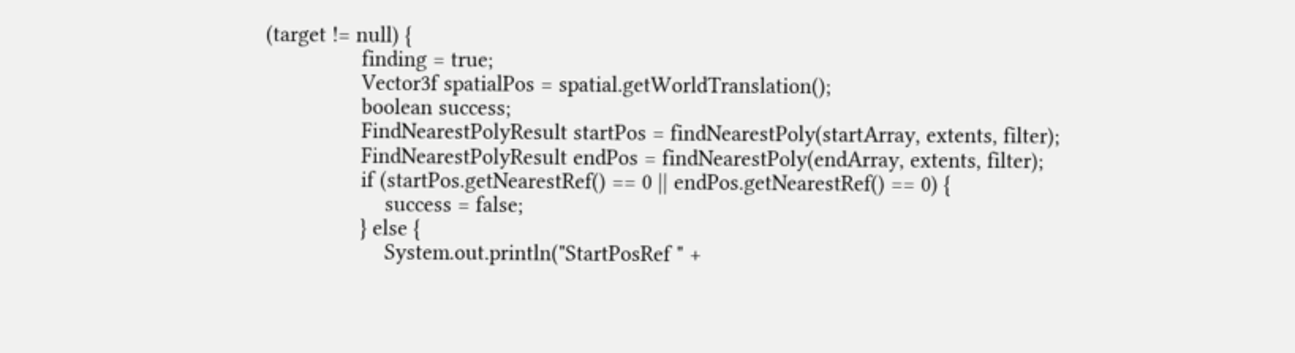(target != null) {
                finding = true;
                Vector3f spatialPos = spatial.getWorldTranslation();
                boolean success;
                FindNearestPolyResult startPos = findNearestPoly(startArray, extents, filter);
                FindNearestPolyResult endPos = findNearestPoly(endArray, extents, filter);
                if (startPos.getNearestRef() == 0 || endPos.getNearestRef() == 0) {
                    success = false;
                } else {
                    System.out.println("StartPosRef " +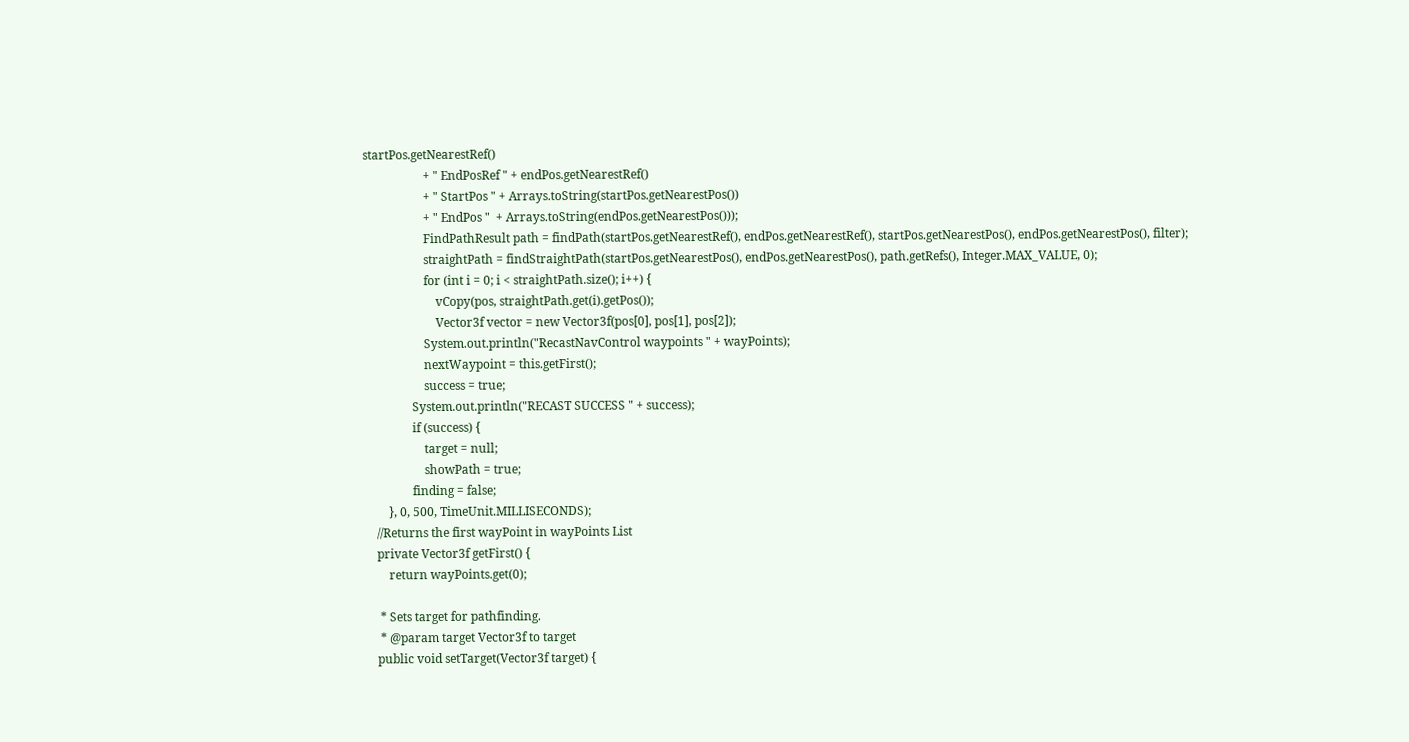startPos.getNearestRef()
                    + " EndPosRef " + endPos.getNearestRef()
                    + " StartPos " + Arrays.toString(startPos.getNearestPos())
                    + " EndPos "  + Arrays.toString(endPos.getNearestPos()));
                    FindPathResult path = findPath(startPos.getNearestRef(), endPos.getNearestRef(), startPos.getNearestPos(), endPos.getNearestPos(), filter);
                    straightPath = findStraightPath(startPos.getNearestPos(), endPos.getNearestPos(), path.getRefs(), Integer.MAX_VALUE, 0);
                    for (int i = 0; i < straightPath.size(); i++) {
                        vCopy(pos, straightPath.get(i).getPos());
                        Vector3f vector = new Vector3f(pos[0], pos[1], pos[2]);
                    System.out.println("RecastNavControl waypoints " + wayPoints);
                    nextWaypoint = this.getFirst();
                    success = true;
                System.out.println("RECAST SUCCESS " + success);
                if (success) {
                    target = null;
                    showPath = true;
                finding = false;
        }, 0, 500, TimeUnit.MILLISECONDS);
    //Returns the first wayPoint in wayPoints List
    private Vector3f getFirst() {
        return wayPoints.get(0);

     * Sets target for pathfinding.
     * @param target Vector3f to target
    public void setTarget(Vector3f target) {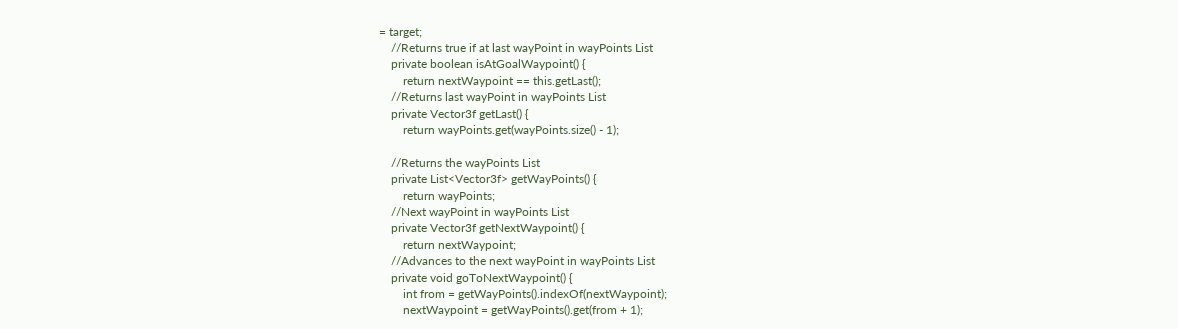= target;
    //Returns true if at last wayPoint in wayPoints List
    private boolean isAtGoalWaypoint() {
        return nextWaypoint == this.getLast();
    //Returns last wayPoint in wayPoints List
    private Vector3f getLast() {
        return wayPoints.get(wayPoints.size() - 1);

    //Returns the wayPoints List
    private List<Vector3f> getWayPoints() {
        return wayPoints;
    //Next wayPoint in wayPoints List
    private Vector3f getNextWaypoint() {
        return nextWaypoint;
    //Advances to the next wayPoint in wayPoints List
    private void goToNextWaypoint() {
        int from = getWayPoints().indexOf(nextWaypoint);
        nextWaypoint = getWayPoints().get(from + 1);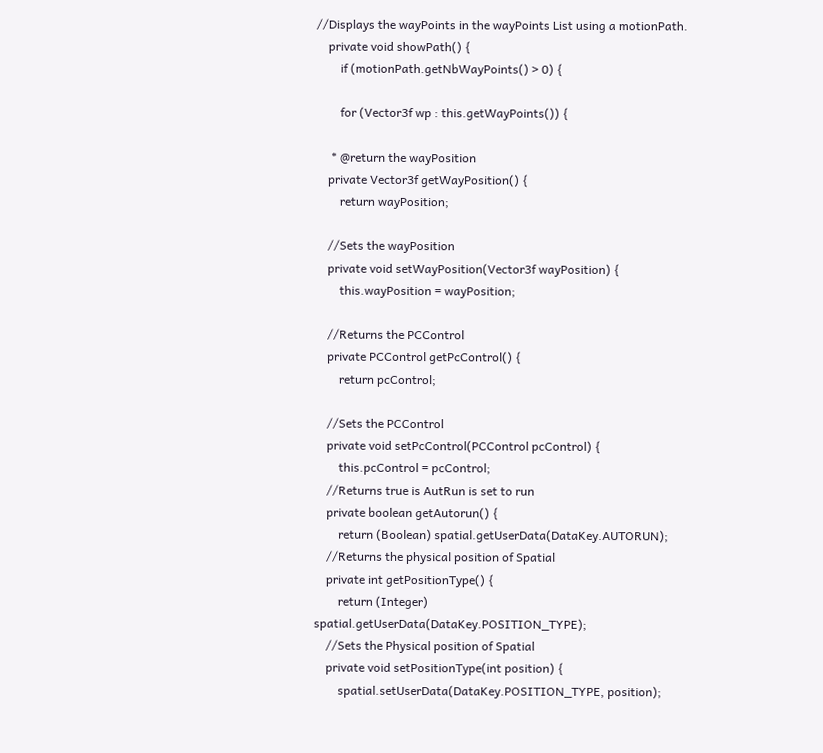//Displays the wayPoints in the wayPoints List using a motionPath.
    private void showPath() {
        if (motionPath.getNbWayPoints() > 0) {

        for (Vector3f wp : this.getWayPoints()) {

     * @return the wayPosition
    private Vector3f getWayPosition() {
        return wayPosition;

    //Sets the wayPosition
    private void setWayPosition(Vector3f wayPosition) {
        this.wayPosition = wayPosition;

    //Returns the PCControl
    private PCControl getPcControl() {
        return pcControl;

    //Sets the PCControl
    private void setPcControl(PCControl pcControl) {
        this.pcControl = pcControl;
    //Returns true is AutRun is set to run
    private boolean getAutorun() {
        return (Boolean) spatial.getUserData(DataKey.AUTORUN);
    //Returns the physical position of Spatial
    private int getPositionType() {
        return (Integer) spatial.getUserData(DataKey.POSITION_TYPE);
    //Sets the Physical position of Spatial
    private void setPositionType(int position) {
        spatial.setUserData(DataKey.POSITION_TYPE, position);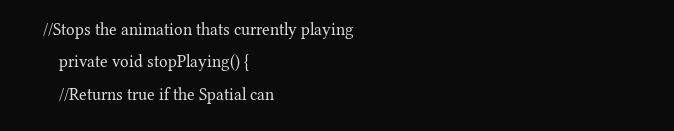//Stops the animation thats currently playing
    private void stopPlaying() {
    //Returns true if the Spatial can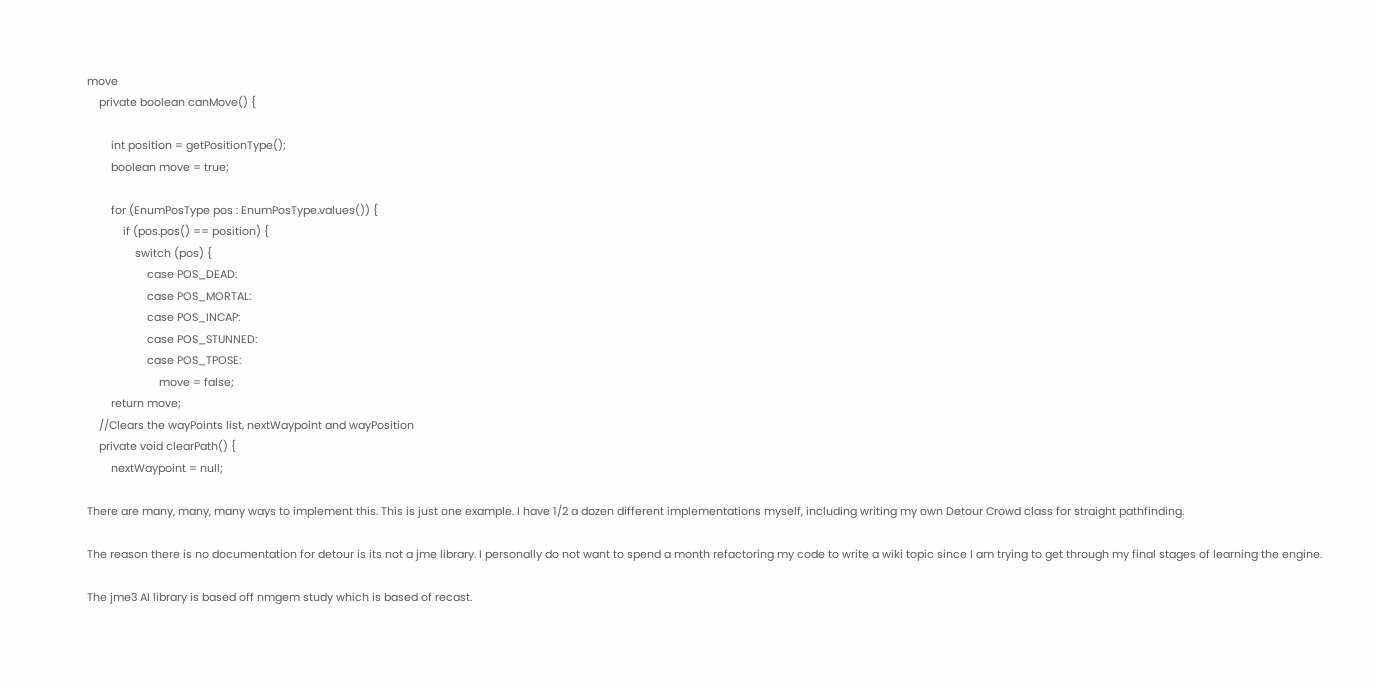move
    private boolean canMove() {

        int position = getPositionType();
        boolean move = true;

        for (EnumPosType pos : EnumPosType.values()) {
            if (pos.pos() == position) {
                switch (pos) {
                    case POS_DEAD:
                    case POS_MORTAL:
                    case POS_INCAP:
                    case POS_STUNNED:
                    case POS_TPOSE:
                        move = false;
        return move;
    //Clears the wayPoints list, nextWaypoint and wayPosition
    private void clearPath() {
        nextWaypoint = null;

There are many, many, many ways to implement this. This is just one example. I have 1/2 a dozen different implementations myself, including writing my own Detour Crowd class for straight pathfinding.

The reason there is no documentation for detour is its not a jme library. I personally do not want to spend a month refactoring my code to write a wiki topic since I am trying to get through my final stages of learning the engine.

The jme3 AI library is based off nmgem study which is based of recast.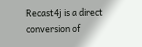Recast4j is a direct conversion of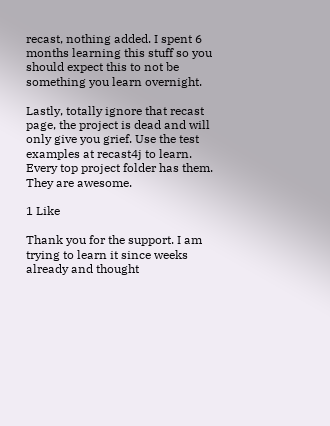recast, nothing added. I spent 6 months learning this stuff so you should expect this to not be something you learn overnight.

Lastly, totally ignore that recast page, the project is dead and will only give you grief. Use the test examples at recast4j to learn. Every top project folder has them. They are awesome.

1 Like

Thank you for the support. I am trying to learn it since weeks already and thought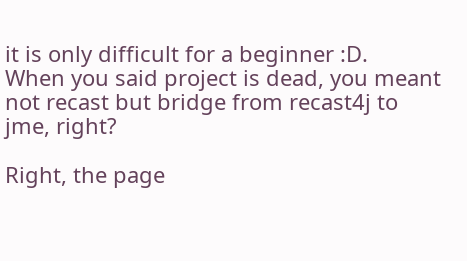it is only difficult for a beginner :D.
When you said project is dead, you meant not recast but bridge from recast4j to jme, right?

Right, the page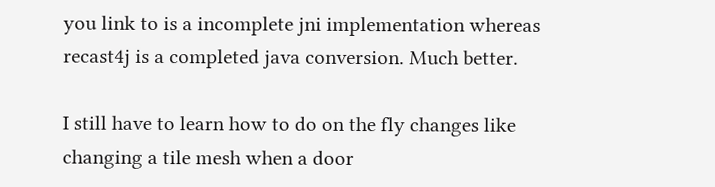you link to is a incomplete jni implementation whereas recast4j is a completed java conversion. Much better.

I still have to learn how to do on the fly changes like changing a tile mesh when a door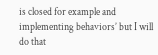is closed for example and implementing behaviors’ but I will do that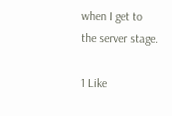when I get to the server stage.

1 Like